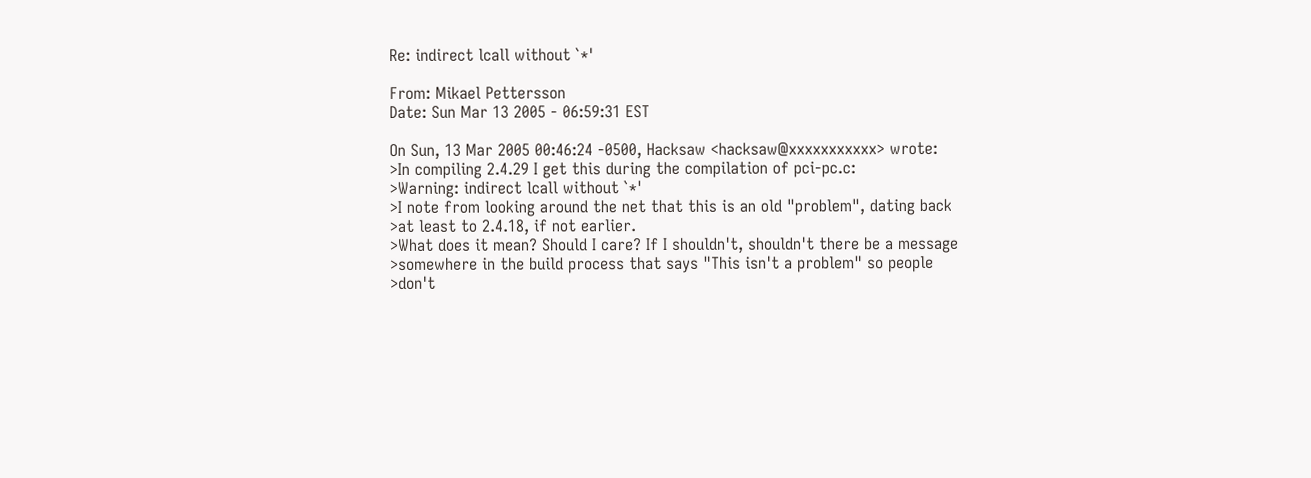Re: indirect lcall without `*'

From: Mikael Pettersson
Date: Sun Mar 13 2005 - 06:59:31 EST

On Sun, 13 Mar 2005 00:46:24 -0500, Hacksaw <hacksaw@xxxxxxxxxxx> wrote:
>In compiling 2.4.29 I get this during the compilation of pci-pc.c:
>Warning: indirect lcall without `*'
>I note from looking around the net that this is an old "problem", dating back
>at least to 2.4.18, if not earlier.
>What does it mean? Should I care? If I shouldn't, shouldn't there be a message
>somewhere in the build process that says "This isn't a problem" so people
>don't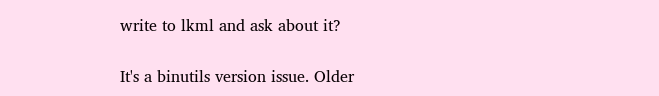write to lkml and ask about it?

It's a binutils version issue. Older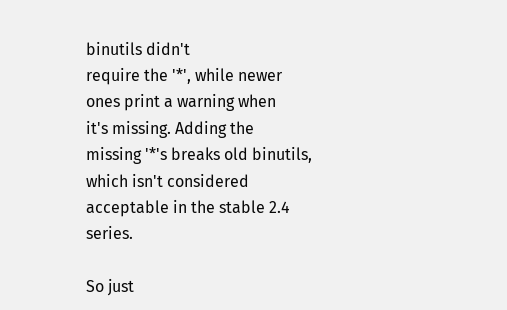binutils didn't
require the '*', while newer ones print a warning when
it's missing. Adding the missing '*'s breaks old binutils,
which isn't considered acceptable in the stable 2.4 series.

So just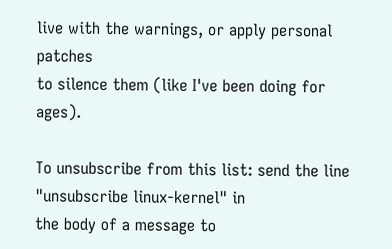live with the warnings, or apply personal patches
to silence them (like I've been doing for ages).

To unsubscribe from this list: send the line "unsubscribe linux-kernel" in
the body of a message to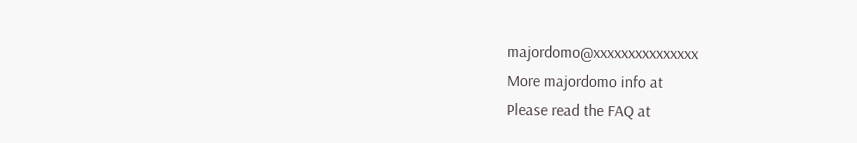majordomo@xxxxxxxxxxxxxxx
More majordomo info at
Please read the FAQ at